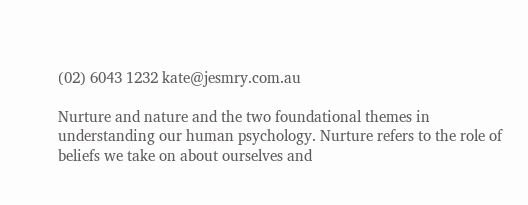(02) 6043 1232 kate@jesmry.com.au

Nurture and nature and the two foundational themes in  understanding our human psychology. Nurture refers to the role of beliefs we take on about ourselves and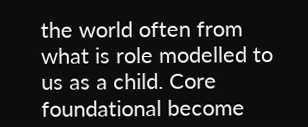the world often from what is role modelled to us as a child. Core foundational become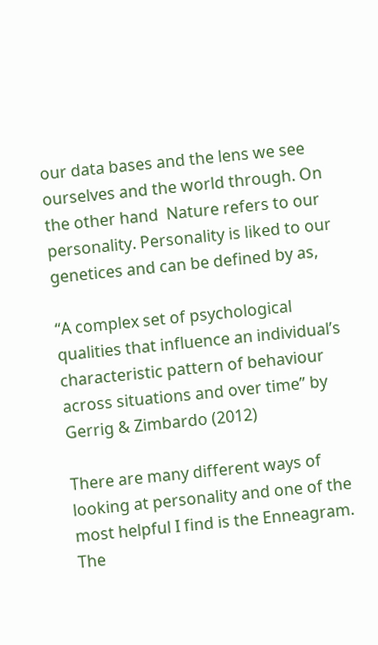our data bases and the lens we see ourselves and the world through. On the other hand  Nature refers to our personality. Personality is liked to our genetices and can be defined by as,

“A complex set of psychological qualities that influence an individual’s characteristic pattern of behaviour across situations and over time” by Gerrig & Zimbardo (2012)

There are many different ways of looking at personality and one of the most helpful I find is the Enneagram. The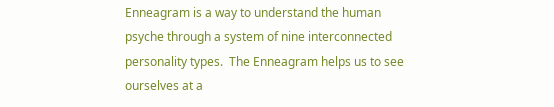Enneagram is a way to understand the human psyche through a system of nine interconnected personality types.  The Enneagram helps us to see ourselves at a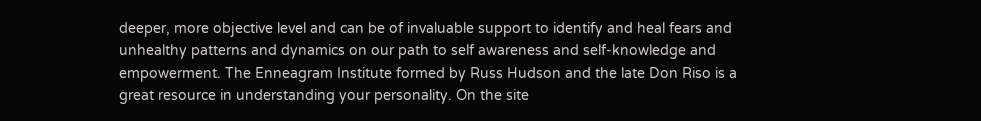deeper, more objective level and can be of invaluable support to identify and heal fears and unhealthy patterns and dynamics on our path to self awareness and self-knowledge and empowerment. The Enneagram Institute formed by Russ Hudson and the late Don Riso is a great resource in understanding your personality. On the site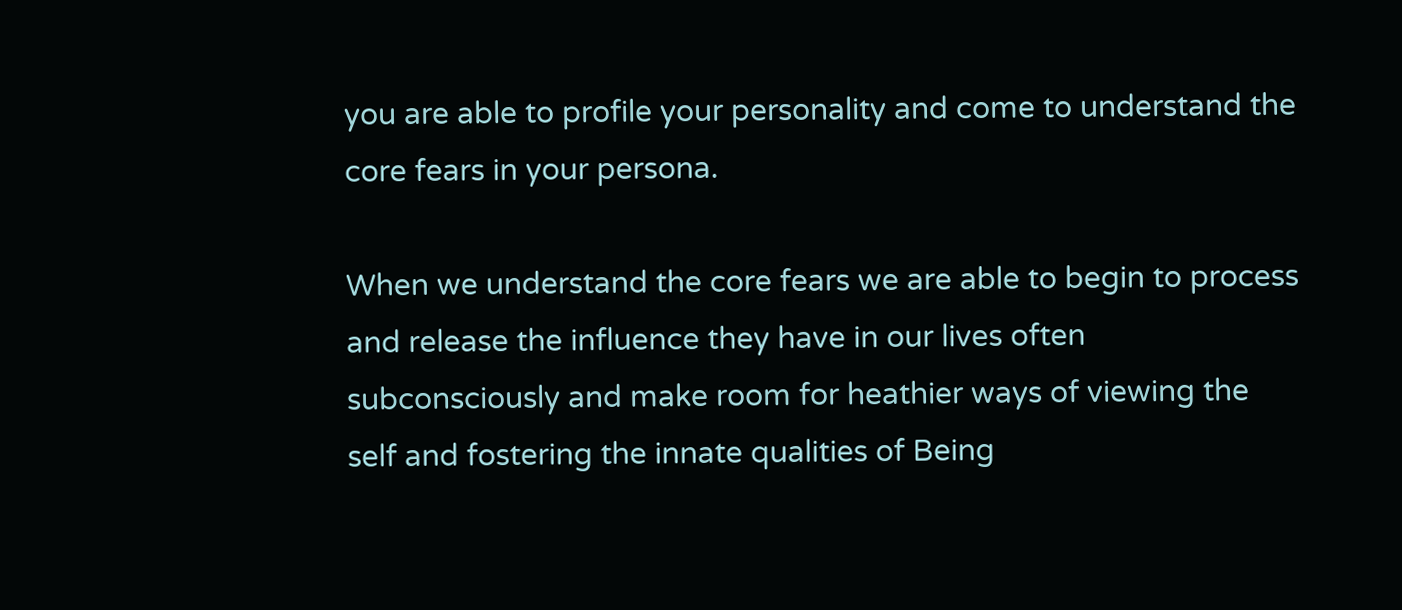you are able to profile your personality and come to understand the core fears in your persona.

When we understand the core fears we are able to begin to process and release the influence they have in our lives often subconsciously and make room for heathier ways of viewing the self and fostering the innate qualities of Being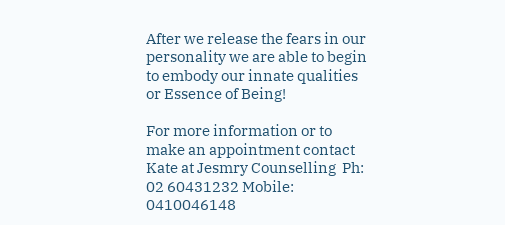After we release the fears in our personality we are able to begin to embody our innate qualities or Essence of Being!

For more information or to make an appointment contact Kate at Jesmry Counselling  Ph: 02 60431232 Mobile: 0410046148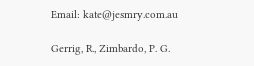Email: kate@jesmry.com.au

Gerrig, R., Zimbardo, P. G.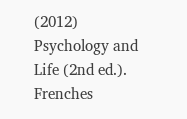(2012) Psychology and Life (2nd ed.). Frenches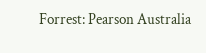Forrest: Pearson Australia